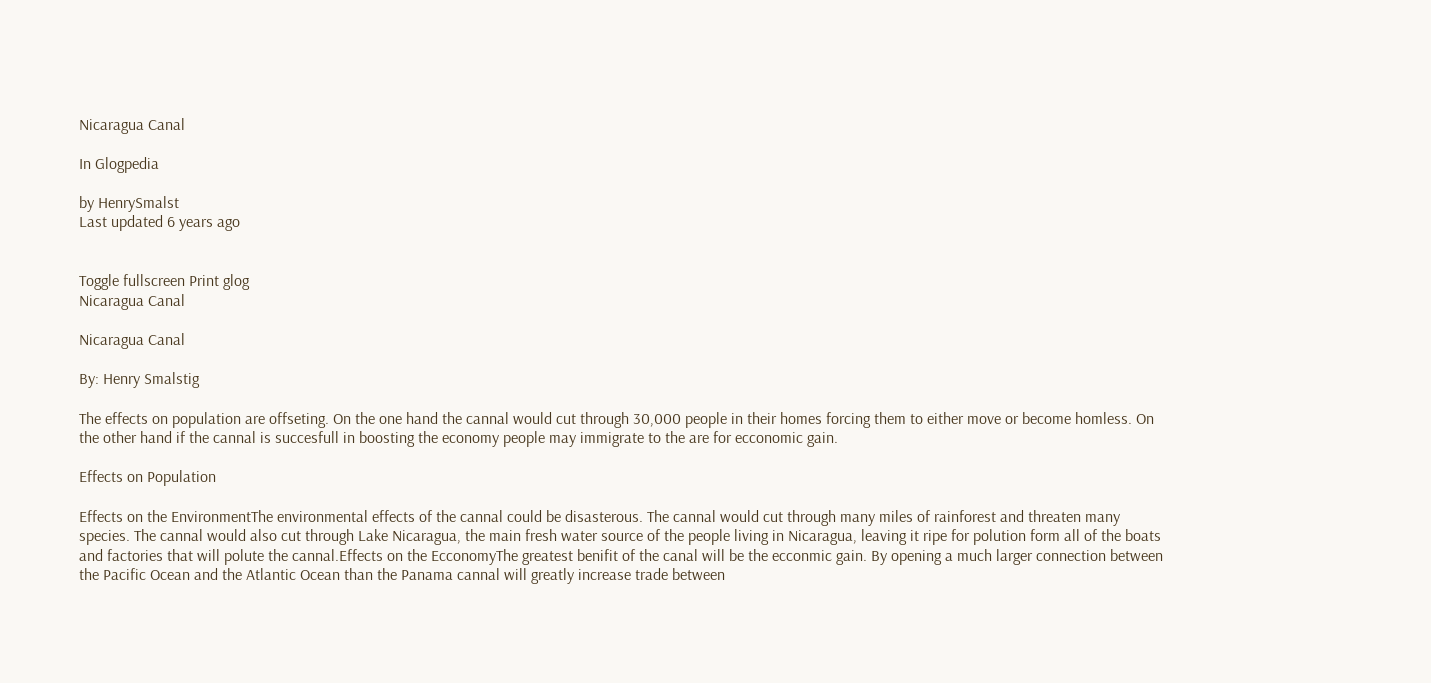Nicaragua Canal

In Glogpedia

by HenrySmalst
Last updated 6 years ago


Toggle fullscreen Print glog
Nicaragua Canal

Nicaragua Canal

By: Henry Smalstig

The effects on population are offseting. On the one hand the cannal would cut through 30,000 people in their homes forcing them to either move or become homless. On the other hand if the cannal is succesfull in boosting the economy people may immigrate to the are for ecconomic gain.

Effects on Population

Effects on the EnvironmentThe environmental effects of the cannal could be disasterous. The cannal would cut through many miles of rainforest and threaten many species. The cannal would also cut through Lake Nicaragua, the main fresh water source of the people living in Nicaragua, leaving it ripe for polution form all of the boats and factories that will polute the cannal.Effects on the EcconomyThe greatest benifit of the canal will be the ecconmic gain. By opening a much larger connection between the Pacific Ocean and the Atlantic Ocean than the Panama cannal will greatly increase trade between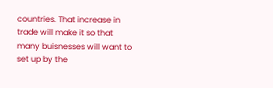countries. That increase in trade will make it so that many buisnesses will want to set up by the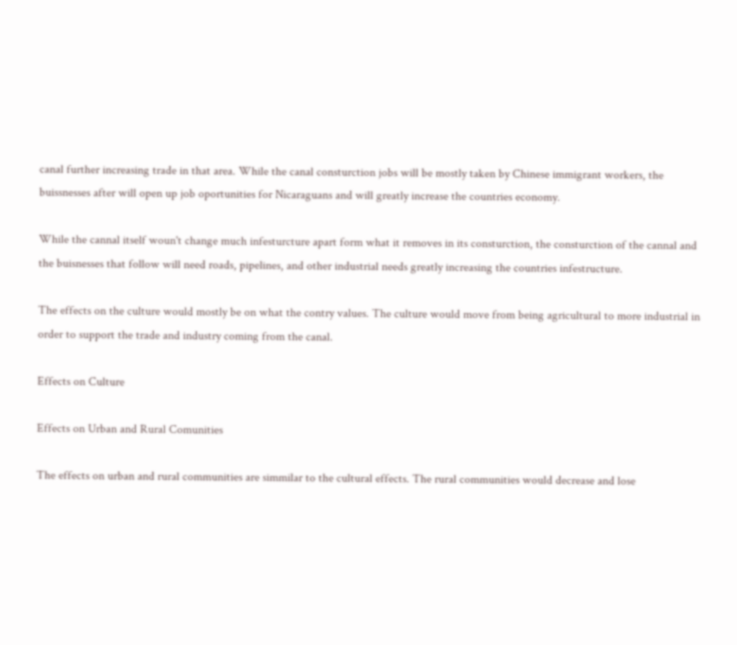canal further increasing trade in that area. While the canal consturction jobs will be mostly taken by Chinese immigrant workers, the buissnesses after will open up job oportunities for Nicaraguans and will greatly increase the countries economy.

While the cannal itself woun't change much infesturcture apart form what it removes in its consturction, the consturction of the cannal and the buisnesses that follow will need roads, pipelines, and other industrial needs greatly increasing the countries infestructure.

The effects on the culture would mostly be on what the contry values. The culture would move from being agricultural to more industrial in order to support the trade and industry coming from the canal.

Effects on Culture

Effects on Urban and Rural Comunities

The effects on urban and rural communities are simmilar to the cultural effects. The rural communities would decrease and lose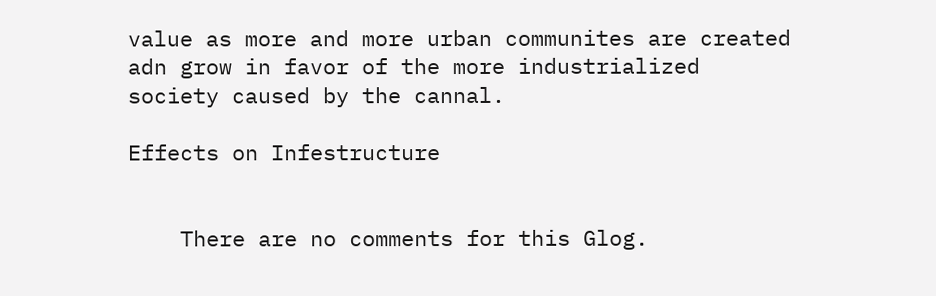value as more and more urban communites are created adn grow in favor of the more industrialized society caused by the cannal.

Effects on Infestructure


    There are no comments for this Glog.